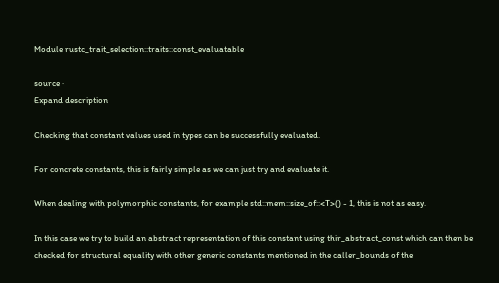Module rustc_trait_selection::traits::const_evaluatable

source ·
Expand description

Checking that constant values used in types can be successfully evaluated.

For concrete constants, this is fairly simple as we can just try and evaluate it.

When dealing with polymorphic constants, for example std::mem::size_of::<T>() - 1, this is not as easy.

In this case we try to build an abstract representation of this constant using thir_abstract_const which can then be checked for structural equality with other generic constants mentioned in the caller_bounds of the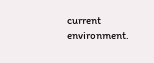current environment.